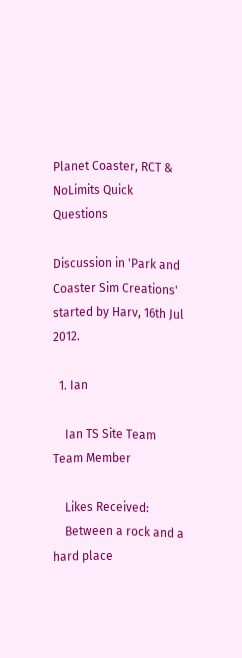Planet Coaster, RCT & NoLimits Quick Questions

Discussion in 'Park and Coaster Sim Creations' started by Harv, 16th Jul 2012.

  1. Ian

    Ian TS Site Team Team Member

    Likes Received:
    Between a rock and a hard place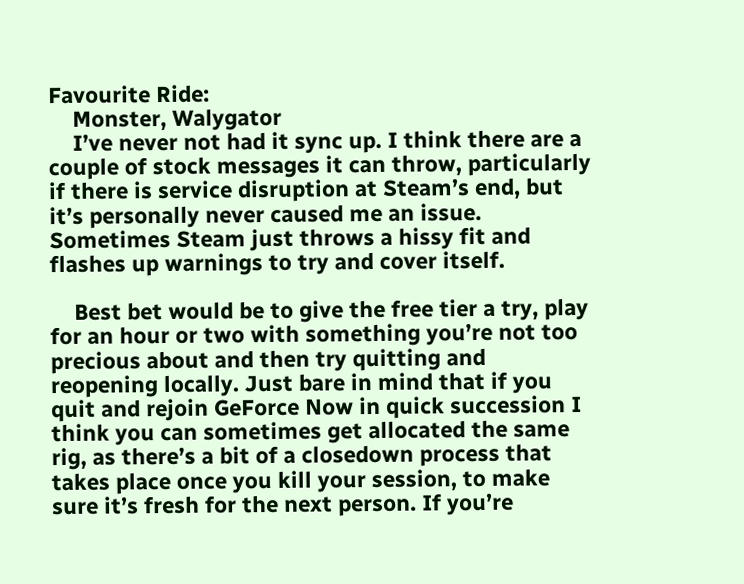Favourite Ride:
    Monster, Walygator
    I’ve never not had it sync up. I think there are a couple of stock messages it can throw, particularly if there is service disruption at Steam’s end, but it’s personally never caused me an issue. Sometimes Steam just throws a hissy fit and flashes up warnings to try and cover itself.

    Best bet would be to give the free tier a try, play for an hour or two with something you’re not too precious about and then try quitting and reopening locally. Just bare in mind that if you quit and rejoin GeForce Now in quick succession I think you can sometimes get allocated the same rig, as there’s a bit of a closedown process that takes place once you kill your session, to make sure it’s fresh for the next person. If you’re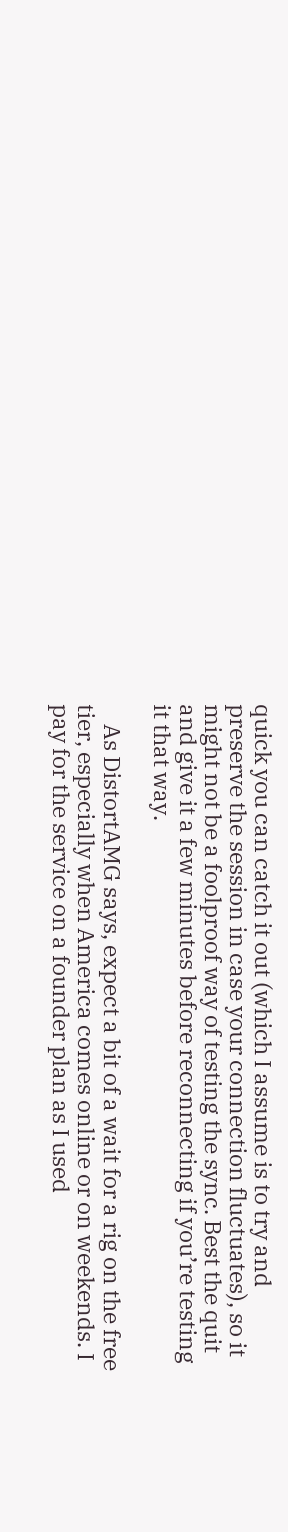quick you can catch it out (which I assume is to try and preserve the session in case your connection fluctuates), so it might not be a foolproof way of testing the sync. Best the quit and give it a few minutes before reconnecting if you’re testing it that way.

    As DistortAMG says, expect a bit of a wait for a rig on the free tier, especially when America comes online or on weekends. I pay for the service on a founder plan as I used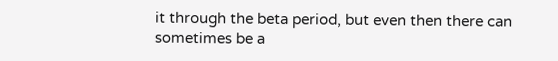it through the beta period, but even then there can sometimes be a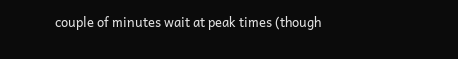couple of minutes wait at peak times (though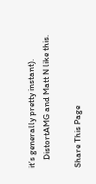it’s generally pretty instant).
    DistortAMG and Matt N like this.

Share This Page